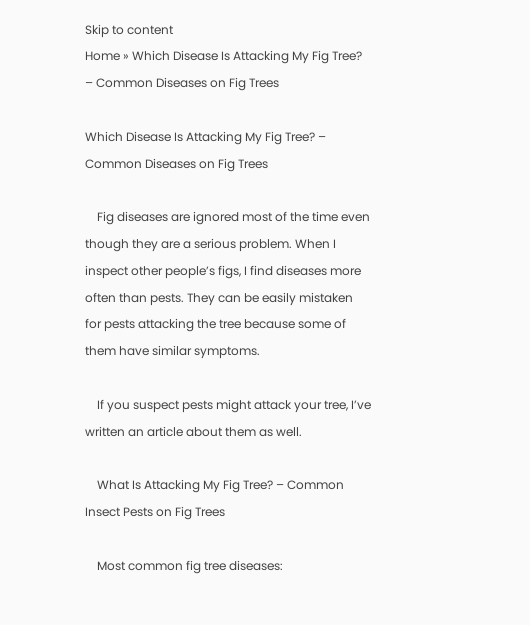Skip to content
Home » Which Disease Is Attacking My Fig Tree? – Common Diseases on Fig Trees

Which Disease Is Attacking My Fig Tree? – Common Diseases on Fig Trees

    Fig diseases are ignored most of the time even though they are a serious problem. When I inspect other people’s figs, I find diseases more often than pests. They can be easily mistaken for pests attacking the tree because some of them have similar symptoms.

    If you suspect pests might attack your tree, I’ve written an article about them as well.

    What Is Attacking My Fig Tree? – Common Insect Pests on Fig Trees

    Most common fig tree diseases: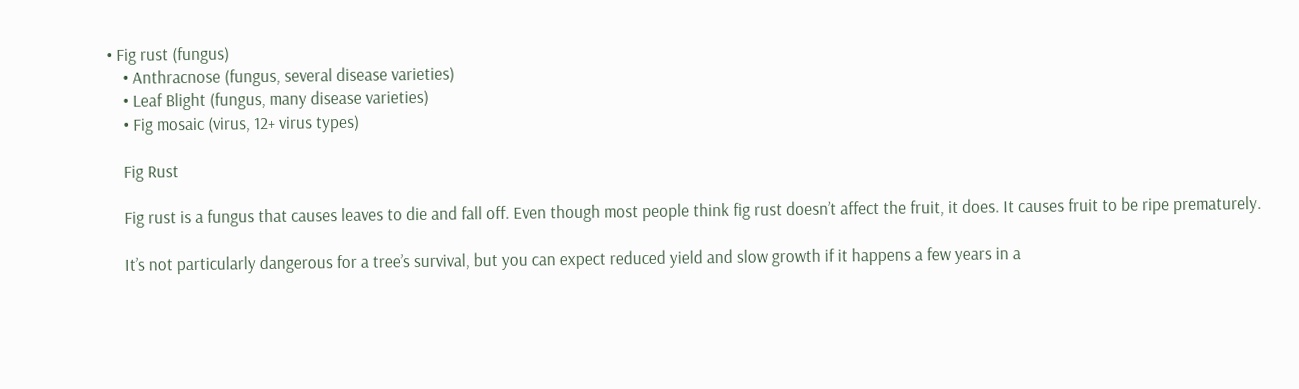• Fig rust (fungus)
    • Anthracnose (fungus, several disease varieties)
    • Leaf Blight (fungus, many disease varieties)
    • Fig mosaic (virus, 12+ virus types)

    Fig Rust

    Fig rust is a fungus that causes leaves to die and fall off. Even though most people think fig rust doesn’t affect the fruit, it does. It causes fruit to be ripe prematurely.

    It’s not particularly dangerous for a tree’s survival, but you can expect reduced yield and slow growth if it happens a few years in a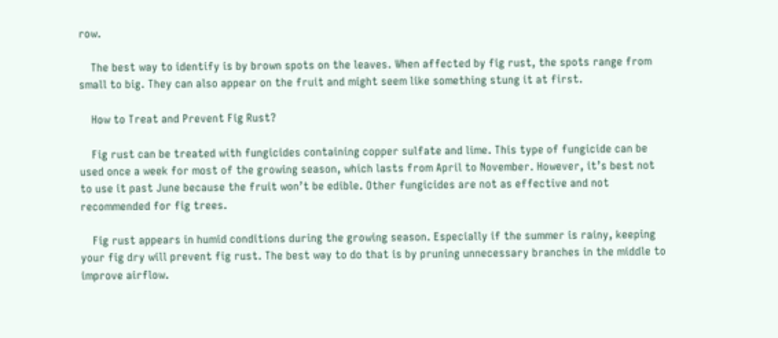row.

    The best way to identify is by brown spots on the leaves. When affected by fig rust, the spots range from small to big. They can also appear on the fruit and might seem like something stung it at first.

    How to Treat and Prevent Fig Rust?

    Fig rust can be treated with fungicides containing copper sulfate and lime. This type of fungicide can be used once a week for most of the growing season, which lasts from April to November. However, it’s best not to use it past June because the fruit won’t be edible. Other fungicides are not as effective and not recommended for fig trees.

    Fig rust appears in humid conditions during the growing season. Especially if the summer is rainy, keeping your fig dry will prevent fig rust. The best way to do that is by pruning unnecessary branches in the middle to improve airflow.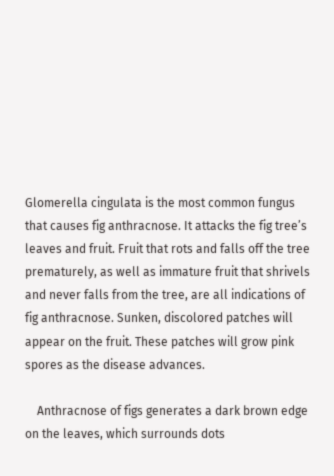Glomerella cingulata is the most common fungus that causes fig anthracnose. It attacks the fig tree’s leaves and fruit. Fruit that rots and falls off the tree prematurely, as well as immature fruit that shrivels and never falls from the tree, are all indications of fig anthracnose. Sunken, discolored patches will appear on the fruit. These patches will grow pink spores as the disease advances.

    Anthracnose of figs generates a dark brown edge on the leaves, which surrounds dots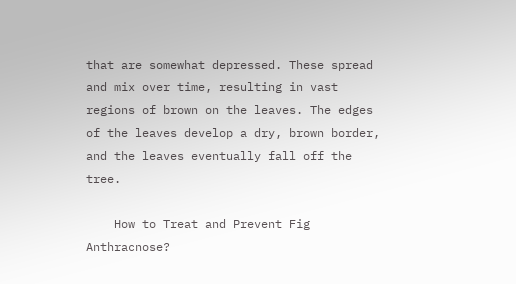that are somewhat depressed. These spread and mix over time, resulting in vast regions of brown on the leaves. The edges of the leaves develop a dry, brown border, and the leaves eventually fall off the tree.

    How to Treat and Prevent Fig Anthracnose?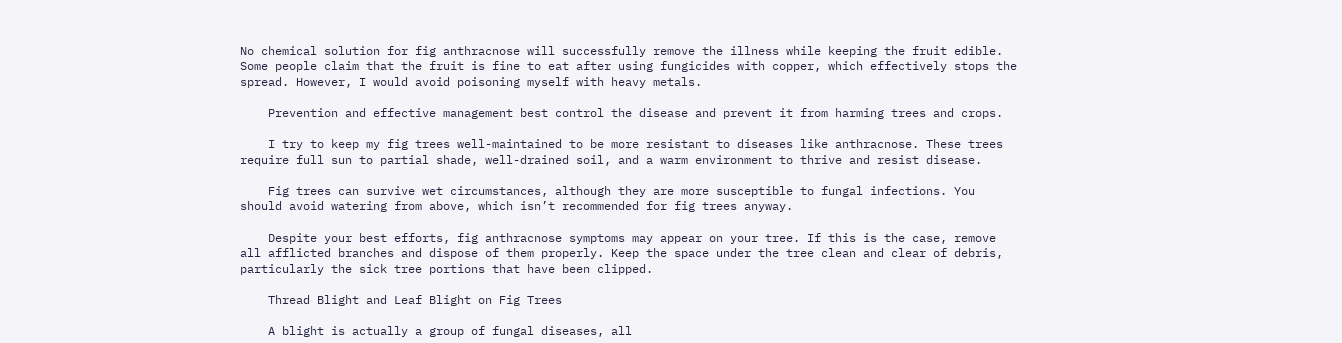No chemical solution for fig anthracnose will successfully remove the illness while keeping the fruit edible. Some people claim that the fruit is fine to eat after using fungicides with copper, which effectively stops the spread. However, I would avoid poisoning myself with heavy metals.

    Prevention and effective management best control the disease and prevent it from harming trees and crops.

    I try to keep my fig trees well-maintained to be more resistant to diseases like anthracnose. These trees require full sun to partial shade, well-drained soil, and a warm environment to thrive and resist disease.

    Fig trees can survive wet circumstances, although they are more susceptible to fungal infections. You should avoid watering from above, which isn’t recommended for fig trees anyway.

    Despite your best efforts, fig anthracnose symptoms may appear on your tree. If this is the case, remove all afflicted branches and dispose of them properly. Keep the space under the tree clean and clear of debris, particularly the sick tree portions that have been clipped.

    Thread Blight and Leaf Blight on Fig Trees

    A blight is actually a group of fungal diseases, all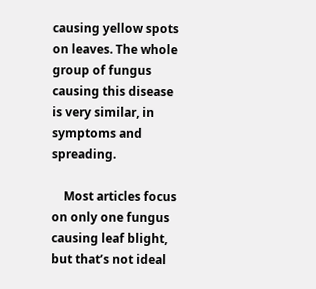causing yellow spots on leaves. The whole group of fungus causing this disease is very similar, in symptoms and spreading.

    Most articles focus on only one fungus causing leaf blight, but that’s not ideal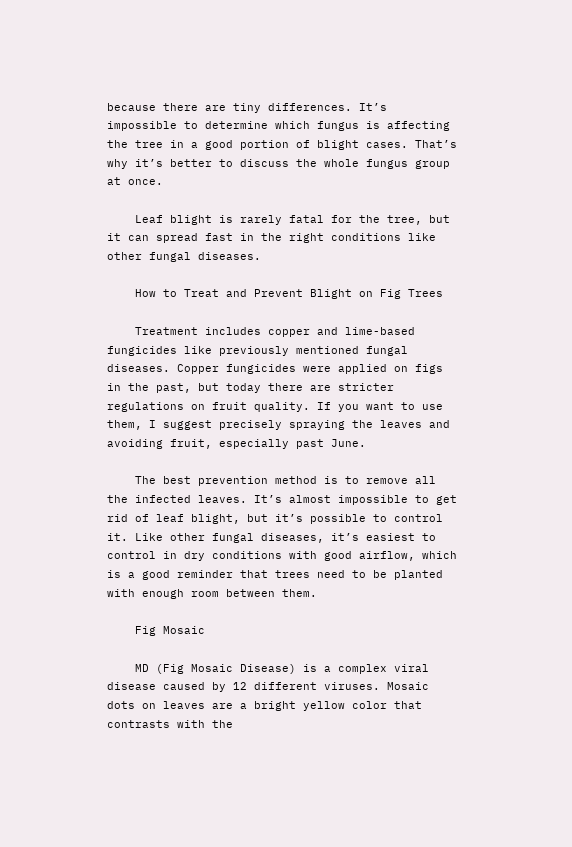because there are tiny differences. It’s impossible to determine which fungus is affecting the tree in a good portion of blight cases. That’s why it’s better to discuss the whole fungus group at once.

    Leaf blight is rarely fatal for the tree, but it can spread fast in the right conditions like other fungal diseases.

    How to Treat and Prevent Blight on Fig Trees

    Treatment includes copper and lime-based fungicides like previously mentioned fungal diseases. Copper fungicides were applied on figs in the past, but today there are stricter regulations on fruit quality. If you want to use them, I suggest precisely spraying the leaves and avoiding fruit, especially past June.

    The best prevention method is to remove all the infected leaves. It’s almost impossible to get rid of leaf blight, but it’s possible to control it. Like other fungal diseases, it’s easiest to control in dry conditions with good airflow, which is a good reminder that trees need to be planted with enough room between them.

    Fig Mosaic

    MD (Fig Mosaic Disease) is a complex viral disease caused by 12 different viruses. Mosaic dots on leaves are a bright yellow color that contrasts with the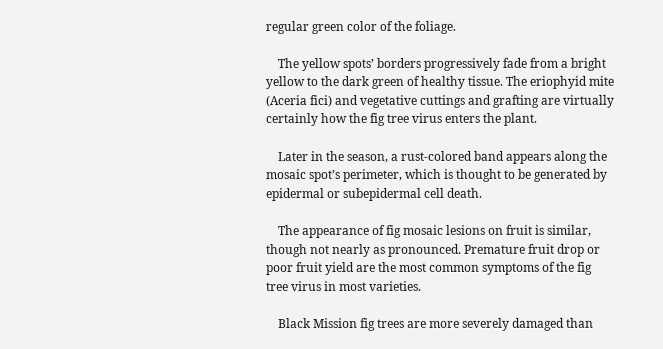regular green color of the foliage.

    The yellow spots’ borders progressively fade from a bright yellow to the dark green of healthy tissue. The eriophyid mite (Aceria fici) and vegetative cuttings and grafting are virtually certainly how the fig tree virus enters the plant.

    Later in the season, a rust-colored band appears along the mosaic spot’s perimeter, which is thought to be generated by epidermal or subepidermal cell death.

    The appearance of fig mosaic lesions on fruit is similar, though not nearly as pronounced. Premature fruit drop or poor fruit yield are the most common symptoms of the fig tree virus in most varieties.

    Black Mission fig trees are more severely damaged than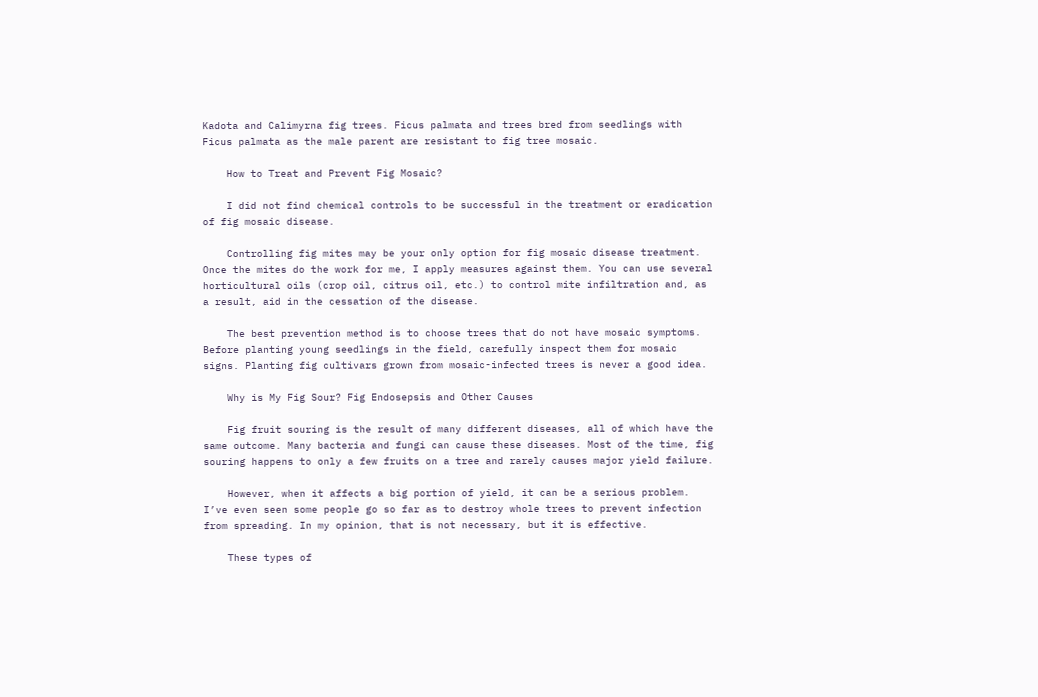Kadota and Calimyrna fig trees. Ficus palmata and trees bred from seedlings with Ficus palmata as the male parent are resistant to fig tree mosaic.

    How to Treat and Prevent Fig Mosaic?

    I did not find chemical controls to be successful in the treatment or eradication of fig mosaic disease.

    Controlling fig mites may be your only option for fig mosaic disease treatment. Once the mites do the work for me, I apply measures against them. You can use several horticultural oils (crop oil, citrus oil, etc.) to control mite infiltration and, as a result, aid in the cessation of the disease.

    The best prevention method is to choose trees that do not have mosaic symptoms. Before planting young seedlings in the field, carefully inspect them for mosaic signs. Planting fig cultivars grown from mosaic-infected trees is never a good idea.

    Why is My Fig Sour? Fig Endosepsis and Other Causes

    Fig fruit souring is the result of many different diseases, all of which have the same outcome. Many bacteria and fungi can cause these diseases. Most of the time, fig souring happens to only a few fruits on a tree and rarely causes major yield failure.

    However, when it affects a big portion of yield, it can be a serious problem. I’ve even seen some people go so far as to destroy whole trees to prevent infection from spreading. In my opinion, that is not necessary, but it is effective.

    These types of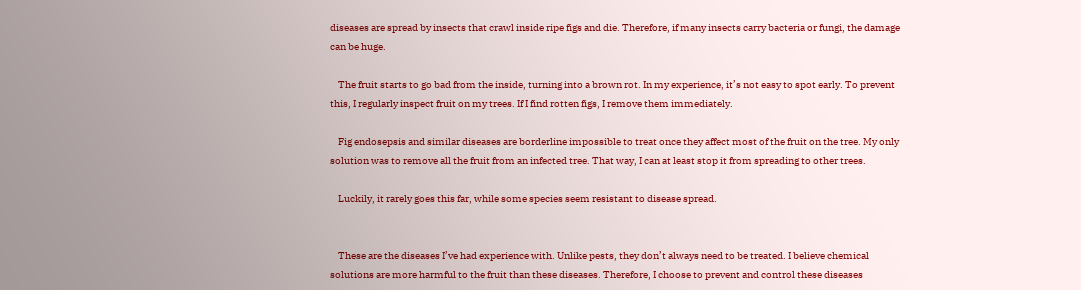diseases are spread by insects that crawl inside ripe figs and die. Therefore, if many insects carry bacteria or fungi, the damage can be huge.

    The fruit starts to go bad from the inside, turning into a brown rot. In my experience, it’s not easy to spot early. To prevent this, I regularly inspect fruit on my trees. If I find rotten figs, I remove them immediately.

    Fig endosepsis and similar diseases are borderline impossible to treat once they affect most of the fruit on the tree. My only solution was to remove all the fruit from an infected tree. That way, I can at least stop it from spreading to other trees.

    Luckily, it rarely goes this far, while some species seem resistant to disease spread.


    These are the diseases I’ve had experience with. Unlike pests, they don’t always need to be treated. I believe chemical solutions are more harmful to the fruit than these diseases. Therefore, I choose to prevent and control these diseases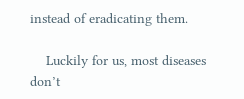instead of eradicating them.

    Luckily for us, most diseases don’t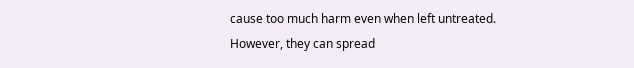cause too much harm even when left untreated. However, they can spread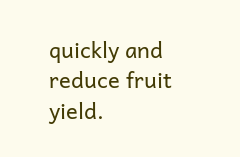quickly and reduce fruit yield.